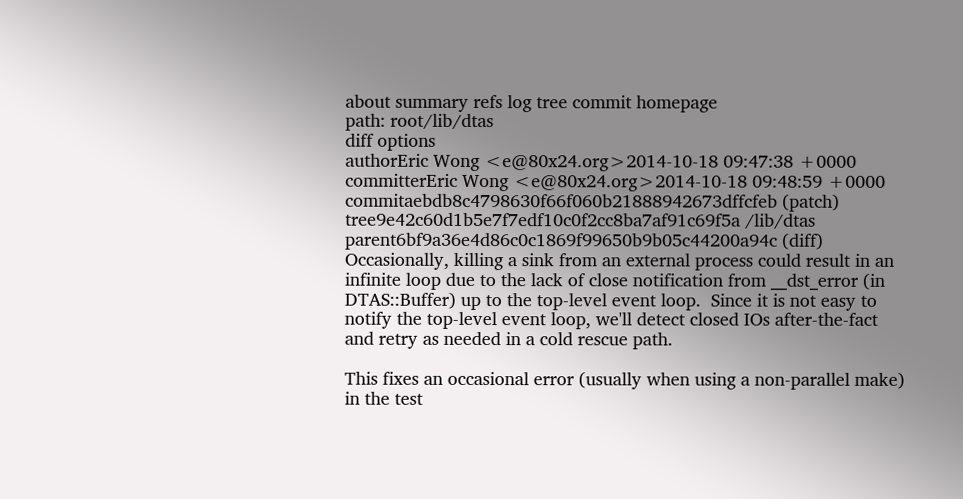about summary refs log tree commit homepage
path: root/lib/dtas
diff options
authorEric Wong <e@80x24.org>2014-10-18 09:47:38 +0000
committerEric Wong <e@80x24.org>2014-10-18 09:48:59 +0000
commitaebdb8c4798630f66f060b21888942673dffcfeb (patch)
tree9e42c60d1b5e7f7edf10c0f2cc8ba7af91c69f5a /lib/dtas
parent6bf9a36e4d86c0c1869f99650b9b05c44200a94c (diff)
Occasionally, killing a sink from an external process could result in an
infinite loop due to the lack of close notification from __dst_error (in
DTAS::Buffer) up to the top-level event loop.  Since it is not easy to
notify the top-level event loop, we'll detect closed IOs after-the-fact
and retry as needed in a cold rescue path.

This fixes an occasional error (usually when using a non-parallel make)
in the test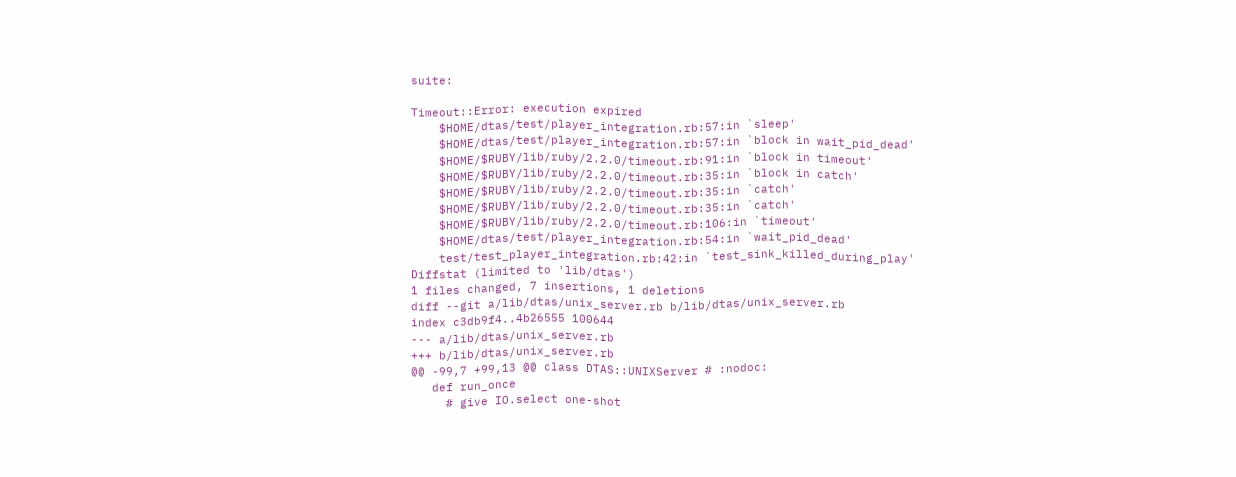suite:

Timeout::Error: execution expired
    $HOME/dtas/test/player_integration.rb:57:in `sleep'
    $HOME/dtas/test/player_integration.rb:57:in `block in wait_pid_dead'
    $HOME/$RUBY/lib/ruby/2.2.0/timeout.rb:91:in `block in timeout'
    $HOME/$RUBY/lib/ruby/2.2.0/timeout.rb:35:in `block in catch'
    $HOME/$RUBY/lib/ruby/2.2.0/timeout.rb:35:in `catch'
    $HOME/$RUBY/lib/ruby/2.2.0/timeout.rb:35:in `catch'
    $HOME/$RUBY/lib/ruby/2.2.0/timeout.rb:106:in `timeout'
    $HOME/dtas/test/player_integration.rb:54:in `wait_pid_dead'
    test/test_player_integration.rb:42:in `test_sink_killed_during_play'
Diffstat (limited to 'lib/dtas')
1 files changed, 7 insertions, 1 deletions
diff --git a/lib/dtas/unix_server.rb b/lib/dtas/unix_server.rb
index c3db9f4..4b26555 100644
--- a/lib/dtas/unix_server.rb
+++ b/lib/dtas/unix_server.rb
@@ -99,7 +99,13 @@ class DTAS::UNIXServer # :nodoc:
   def run_once
     # give IO.select one-shot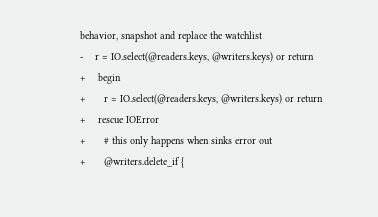behavior, snapshot and replace the watchlist
-    r = IO.select(@readers.keys, @writers.keys) or return
+    begin
+      r = IO.select(@readers.keys, @writers.keys) or return
+    rescue IOError
+      # this only happens when sinks error out
+      @writers.delete_if {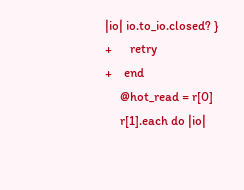|io| io.to_io.closed? }
+      retry
+    end
     @hot_read = r[0]
     r[1].each do |io|